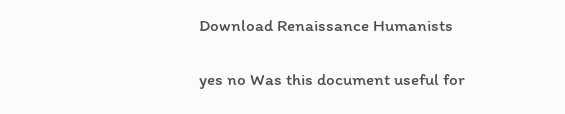Download Renaissance Humanists

yes no Was this document useful for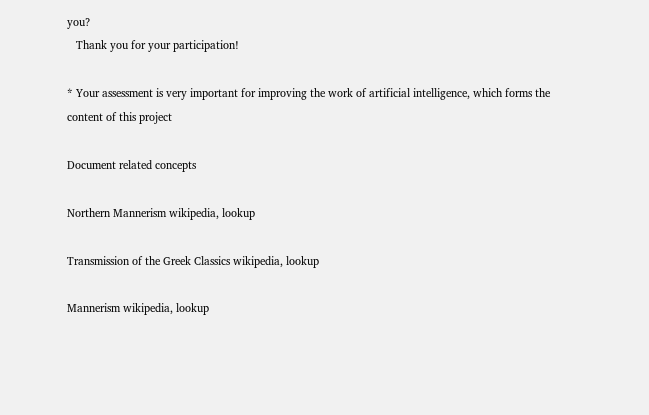you?
   Thank you for your participation!

* Your assessment is very important for improving the work of artificial intelligence, which forms the content of this project

Document related concepts

Northern Mannerism wikipedia, lookup

Transmission of the Greek Classics wikipedia, lookup

Mannerism wikipedia, lookup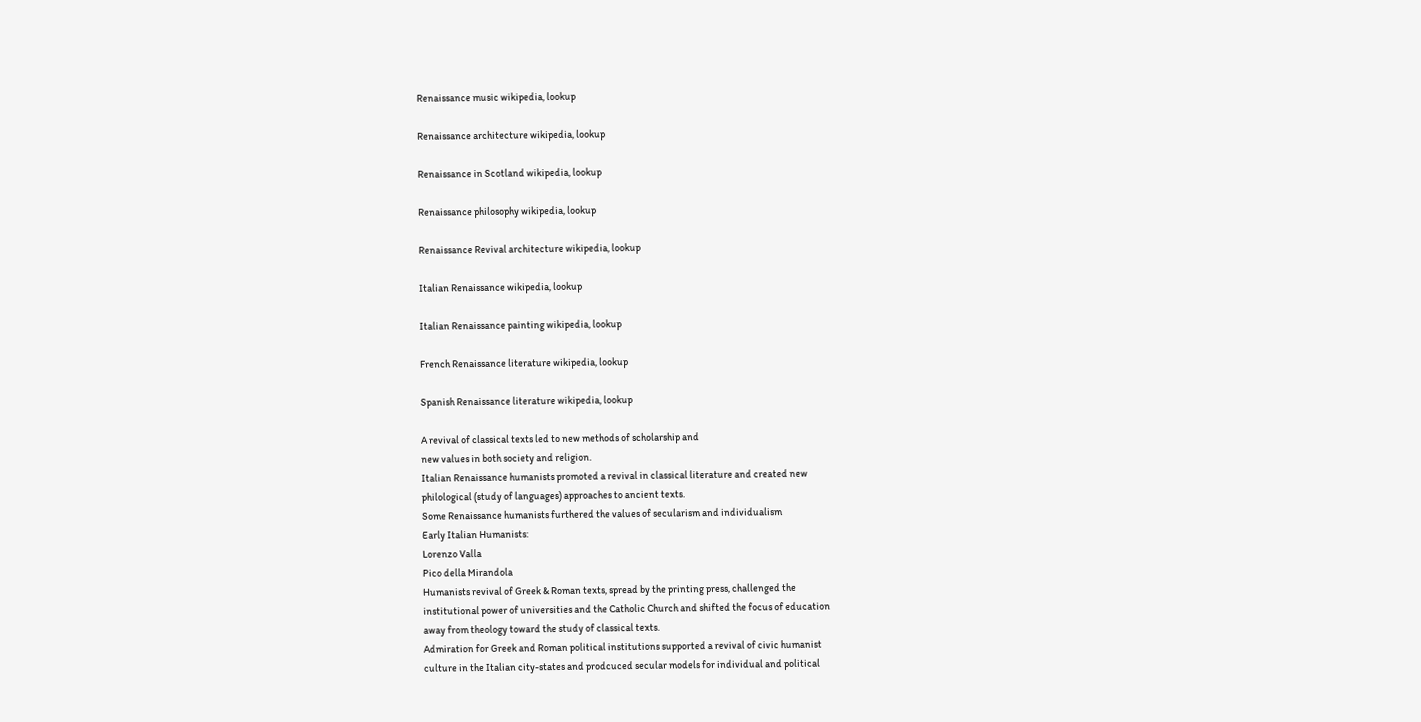Renaissance music wikipedia, lookup

Renaissance architecture wikipedia, lookup

Renaissance in Scotland wikipedia, lookup

Renaissance philosophy wikipedia, lookup

Renaissance Revival architecture wikipedia, lookup

Italian Renaissance wikipedia, lookup

Italian Renaissance painting wikipedia, lookup

French Renaissance literature wikipedia, lookup

Spanish Renaissance literature wikipedia, lookup

A revival of classical texts led to new methods of scholarship and
new values in both society and religion.
Italian Renaissance humanists promoted a revival in classical literature and created new
philological (study of languages) approaches to ancient texts.
Some Renaissance humanists furthered the values of secularism and individualism
Early Italian Humanists:
Lorenzo Valla
Pico della Mirandola
Humanists revival of Greek & Roman texts, spread by the printing press, challenged the
institutional power of universities and the Catholic Church and shifted the focus of education
away from theology toward the study of classical texts.
Admiration for Greek and Roman political institutions supported a revival of civic humanist
culture in the Italian city-states and prodcuced secular models for individual and political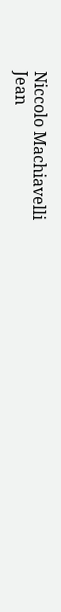Niccolo Machiavelli
Jean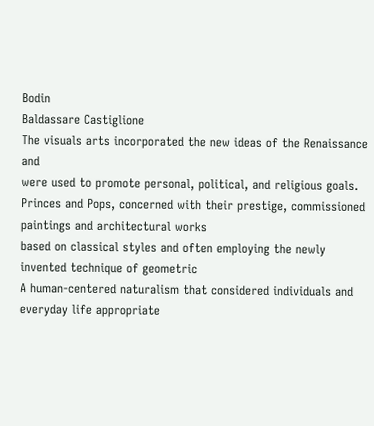Bodin
Baldassare Castiglione
The visuals arts incorporated the new ideas of the Renaissance and
were used to promote personal, political, and religious goals.
Princes and Pops, concerned with their prestige, commissioned paintings and architectural works
based on classical styles and often employing the newly invented technique of geometric
A human-centered naturalism that considered individuals and everyday life appropriate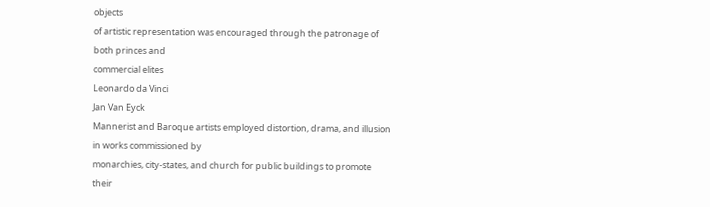objects
of artistic representation was encouraged through the patronage of both princes and
commercial elites
Leonardo da Vinci
Jan Van Eyck
Mannerist and Baroque artists employed distortion, drama, and illusion in works commissioned by
monarchies, city-states, and church for public buildings to promote their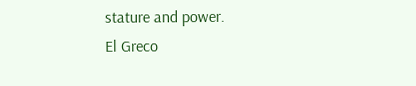stature and power.
El Greco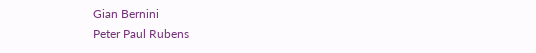Gian Bernini
Peter Paul Rubens